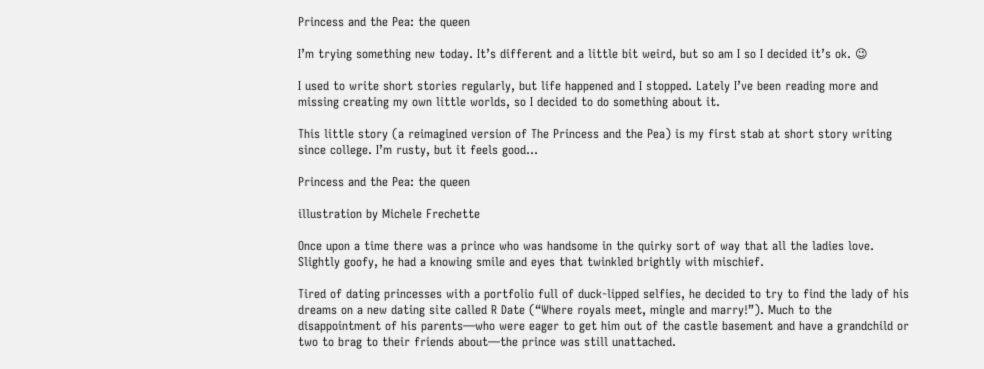Princess and the Pea: the queen

I’m trying something new today. It’s different and a little bit weird, but so am I so I decided it’s ok. 😉

I used to write short stories regularly, but life happened and I stopped. Lately I’ve been reading more and missing creating my own little worlds, so I decided to do something about it.

This little story (a reimagined version of The Princess and the Pea) is my first stab at short story writing since college. I’m rusty, but it feels good…

Princess and the Pea: the queen

illustration by Michele Frechette

Once upon a time there was a prince who was handsome in the quirky sort of way that all the ladies love. Slightly goofy, he had a knowing smile and eyes that twinkled brightly with mischief.

Tired of dating princesses with a portfolio full of duck-lipped selfies, he decided to try to find the lady of his dreams on a new dating site called R Date (“Where royals meet, mingle and marry!”). Much to the disappointment of his parents—who were eager to get him out of the castle basement and have a grandchild or two to brag to their friends about—the prince was still unattached.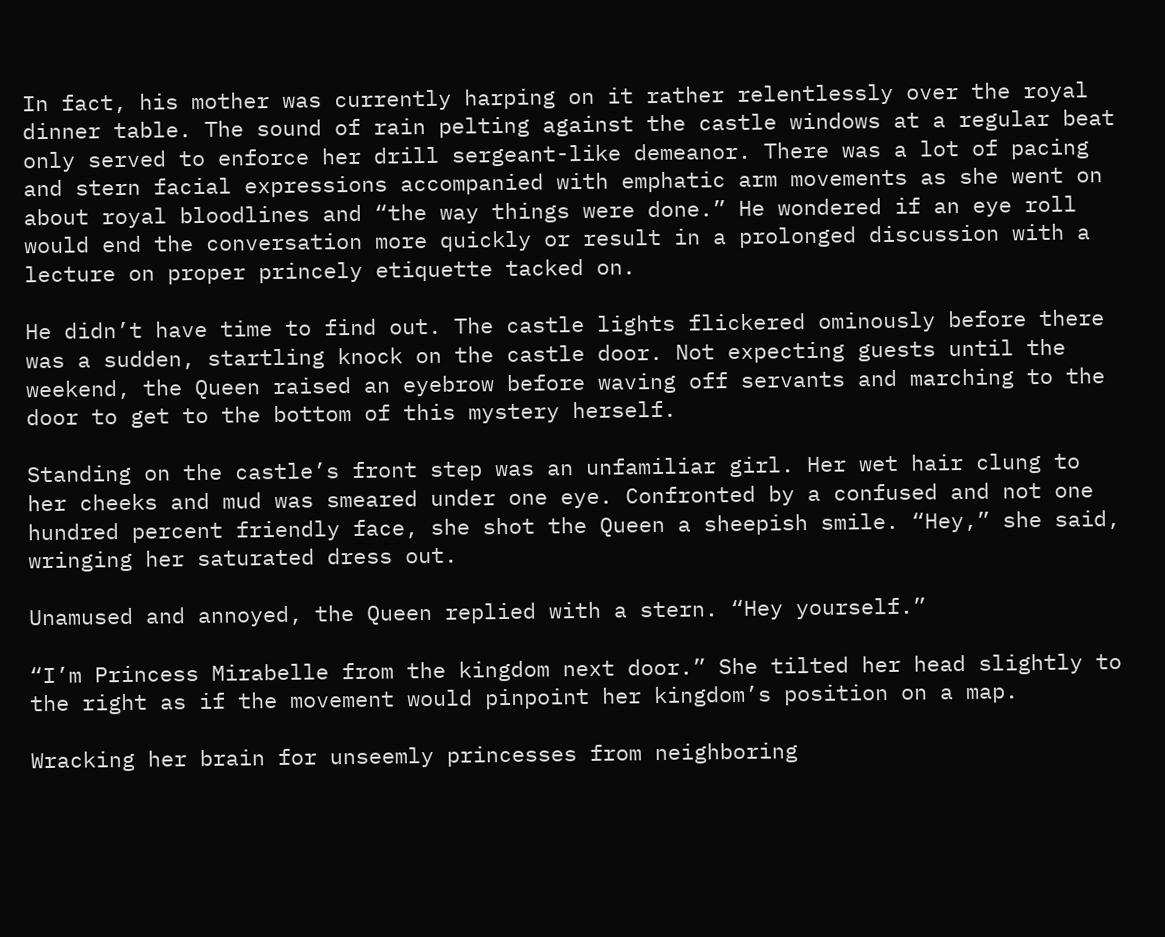In fact, his mother was currently harping on it rather relentlessly over the royal dinner table. The sound of rain pelting against the castle windows at a regular beat only served to enforce her drill sergeant-like demeanor. There was a lot of pacing and stern facial expressions accompanied with emphatic arm movements as she went on about royal bloodlines and “the way things were done.” He wondered if an eye roll would end the conversation more quickly or result in a prolonged discussion with a lecture on proper princely etiquette tacked on.

He didn’t have time to find out. The castle lights flickered ominously before there was a sudden, startling knock on the castle door. Not expecting guests until the weekend, the Queen raised an eyebrow before waving off servants and marching to the door to get to the bottom of this mystery herself.

Standing on the castle’s front step was an unfamiliar girl. Her wet hair clung to her cheeks and mud was smeared under one eye. Confronted by a confused and not one hundred percent friendly face, she shot the Queen a sheepish smile. “Hey,” she said, wringing her saturated dress out.

Unamused and annoyed, the Queen replied with a stern. “Hey yourself.”

“I’m Princess Mirabelle from the kingdom next door.” She tilted her head slightly to the right as if the movement would pinpoint her kingdom’s position on a map.

Wracking her brain for unseemly princesses from neighboring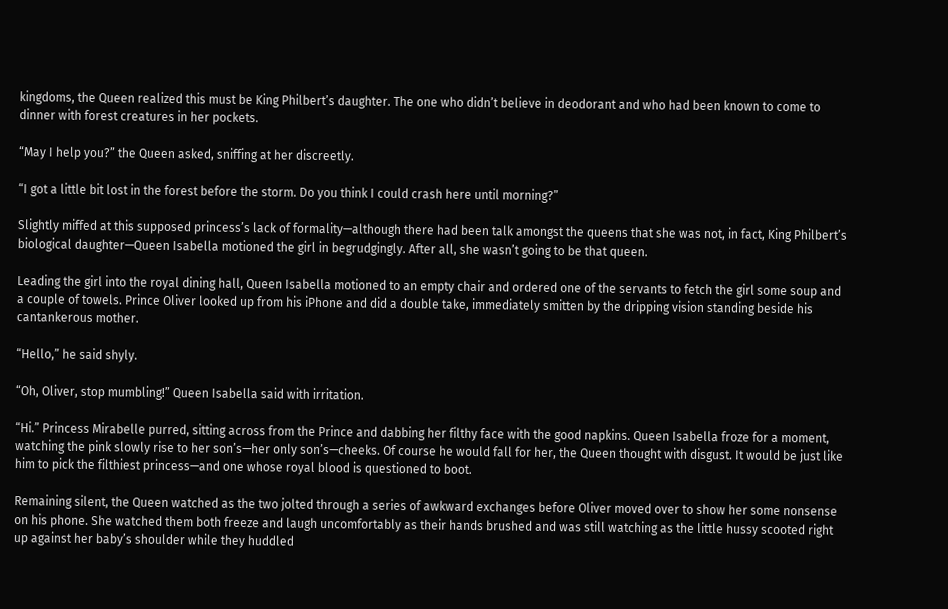kingdoms, the Queen realized this must be King Philbert’s daughter. The one who didn’t believe in deodorant and who had been known to come to dinner with forest creatures in her pockets.

“May I help you?” the Queen asked, sniffing at her discreetly.

“I got a little bit lost in the forest before the storm. Do you think I could crash here until morning?”

Slightly miffed at this supposed princess’s lack of formality—although there had been talk amongst the queens that she was not, in fact, King Philbert’s biological daughter—Queen Isabella motioned the girl in begrudgingly. After all, she wasn’t going to be that queen.

Leading the girl into the royal dining hall, Queen Isabella motioned to an empty chair and ordered one of the servants to fetch the girl some soup and a couple of towels. Prince Oliver looked up from his iPhone and did a double take, immediately smitten by the dripping vision standing beside his cantankerous mother.

“Hello,” he said shyly.

“Oh, Oliver, stop mumbling!” Queen Isabella said with irritation.

“Hi.” Princess Mirabelle purred, sitting across from the Prince and dabbing her filthy face with the good napkins. Queen Isabella froze for a moment, watching the pink slowly rise to her son’s—her only son’s—cheeks. Of course he would fall for her, the Queen thought with disgust. It would be just like him to pick the filthiest princess—and one whose royal blood is questioned to boot.

Remaining silent, the Queen watched as the two jolted through a series of awkward exchanges before Oliver moved over to show her some nonsense on his phone. She watched them both freeze and laugh uncomfortably as their hands brushed and was still watching as the little hussy scooted right up against her baby’s shoulder while they huddled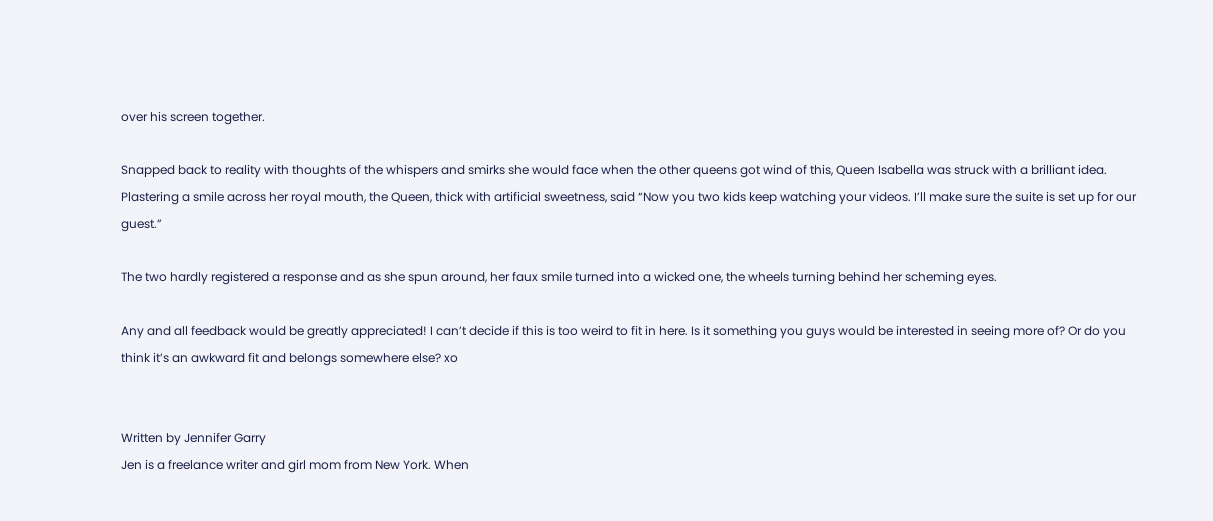over his screen together.

Snapped back to reality with thoughts of the whispers and smirks she would face when the other queens got wind of this, Queen Isabella was struck with a brilliant idea. Plastering a smile across her royal mouth, the Queen, thick with artificial sweetness, said “Now you two kids keep watching your videos. I’ll make sure the suite is set up for our guest.”

The two hardly registered a response and as she spun around, her faux smile turned into a wicked one, the wheels turning behind her scheming eyes.

Any and all feedback would be greatly appreciated! I can’t decide if this is too weird to fit in here. Is it something you guys would be interested in seeing more of? Or do you think it’s an awkward fit and belongs somewhere else? xo


Written by Jennifer Garry
Jen is a freelance writer and girl mom from New York. When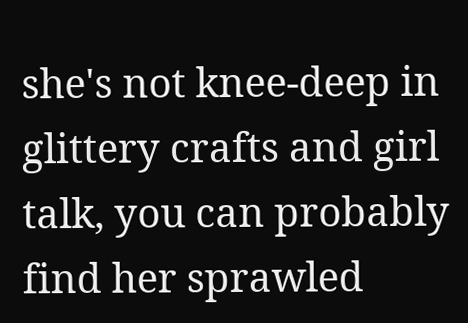she's not knee-deep in glittery crafts and girl talk, you can probably find her sprawled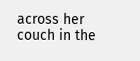across her couch in the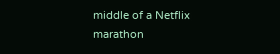middle of a Netflix marathon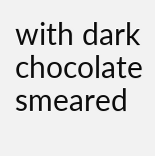with dark chocolate smeared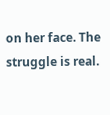on her face. The struggle is real.